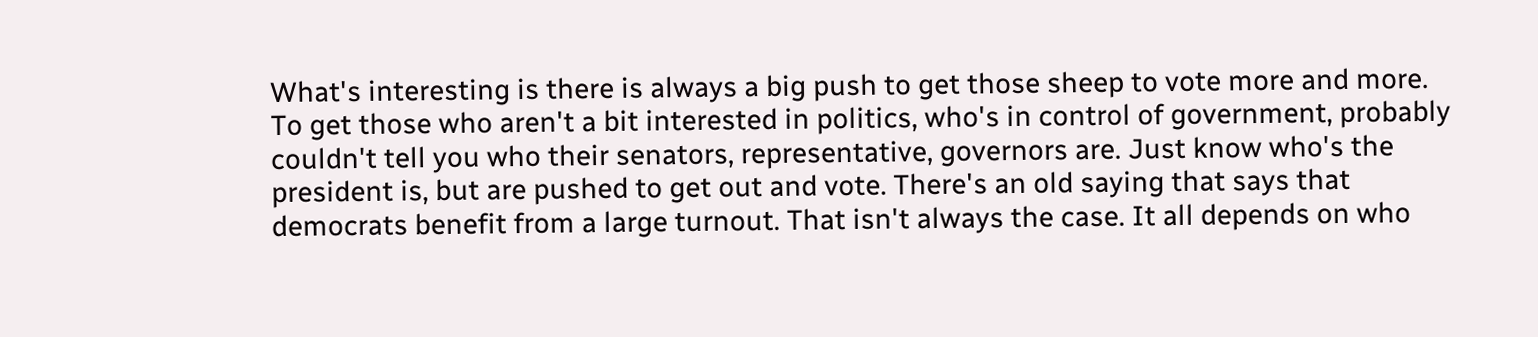What's interesting is there is always a big push to get those sheep to vote more and more. To get those who aren't a bit interested in politics, who's in control of government, probably couldn't tell you who their senators, representative, governors are. Just know who's the president is, but are pushed to get out and vote. There's an old saying that says that democrats benefit from a large turnout. That isn't always the case. It all depends on who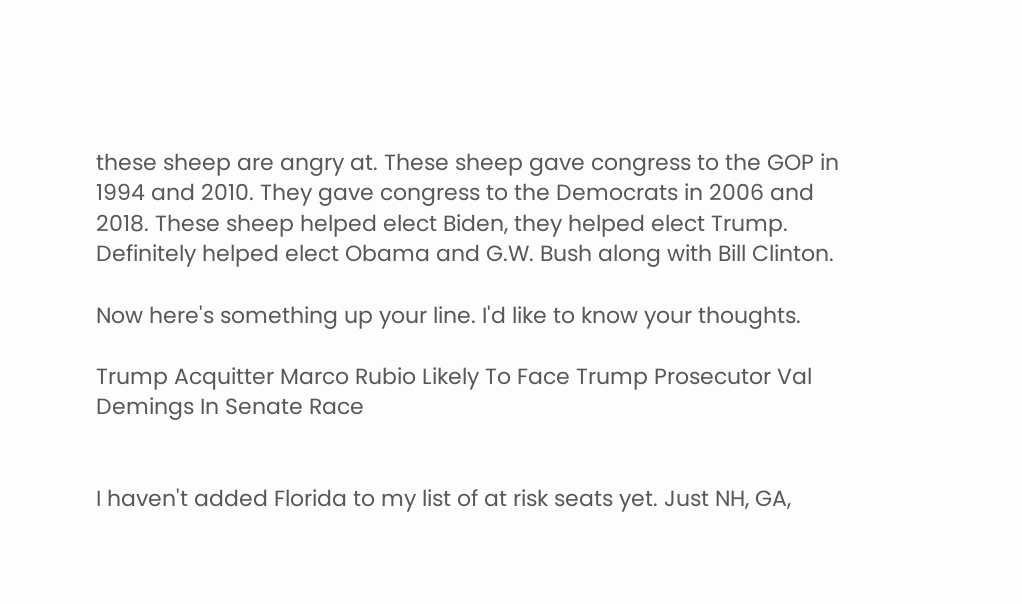these sheep are angry at. These sheep gave congress to the GOP in 1994 and 2010. They gave congress to the Democrats in 2006 and 2018. These sheep helped elect Biden, they helped elect Trump. Definitely helped elect Obama and G.W. Bush along with Bill Clinton.

Now here's something up your line. I'd like to know your thoughts.

Trump Acquitter Marco Rubio Likely To Face Trump Prosecutor Val Demings In Senate Race


I haven't added Florida to my list of at risk seats yet. Just NH, GA,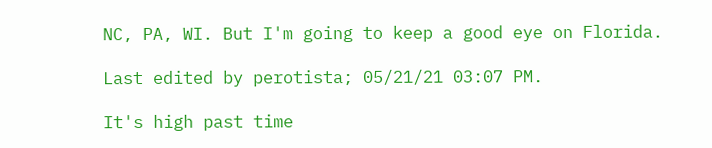NC, PA, WI. But I'm going to keep a good eye on Florida.

Last edited by perotista; 05/21/21 03:07 PM.

It's high past time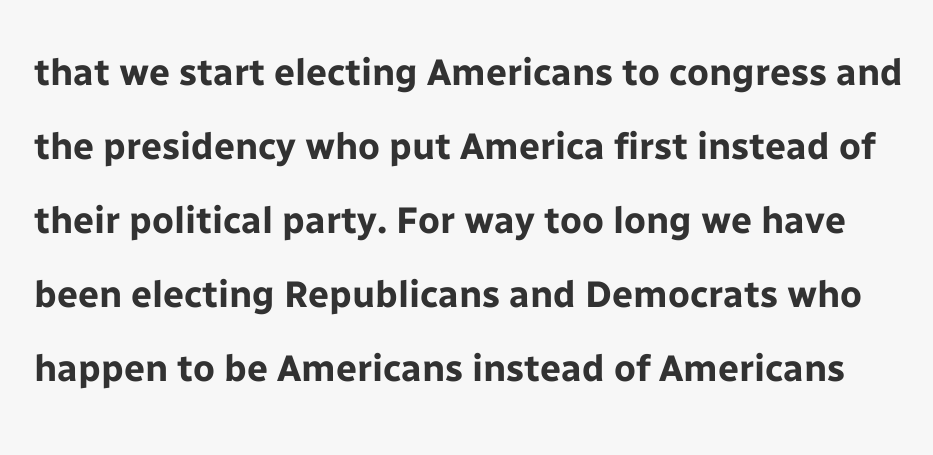that we start electing Americans to congress and the presidency who put America first instead of their political party. For way too long we have been electing Republicans and Democrats who happen to be Americans instead of Americans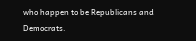who happen to be Republicans and Democrats.